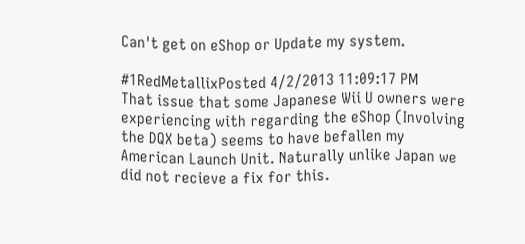Can't get on eShop or Update my system.

#1RedMetallixPosted 4/2/2013 11:09:17 PM
That issue that some Japanese Wii U owners were experiencing with regarding the eShop (Involving the DQX beta) seems to have befallen my American Launch Unit. Naturally unlike Japan we did not recieve a fix for this.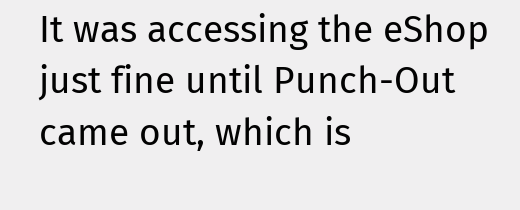It was accessing the eShop just fine until Punch-Out came out, which is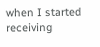when I started receiving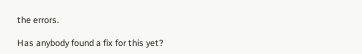the errors.

Has anybody found a fix for this yet?